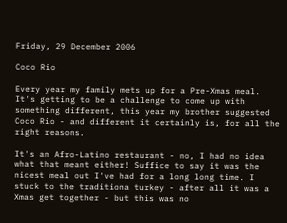Friday, 29 December 2006

Coco Rio

Every year my family mets up for a Pre-Xmas meal. It's getting to be a challenge to come up with something different, this year my brother suggested Coco Rio - and different it certainly is, for all the right reasons.

It's an Afro-Latino restaurant - no, I had no idea what that meant either! Suffice to say it was the nicest meal out I've had for a long long time. I stuck to the traditiona turkey - after all it was a Xmas get together - but this was no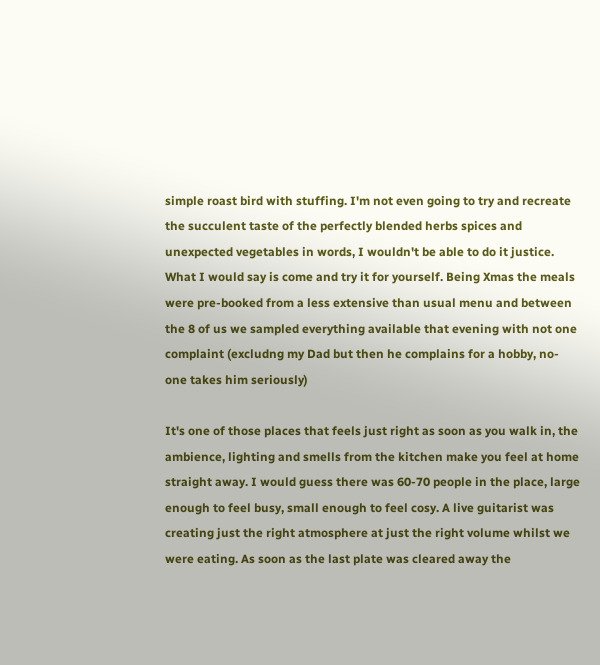simple roast bird with stuffing. I'm not even going to try and recreate the succulent taste of the perfectly blended herbs spices and unexpected vegetables in words, I wouldn't be able to do it justice. What I would say is come and try it for yourself. Being Xmas the meals were pre-booked from a less extensive than usual menu and between the 8 of us we sampled everything available that evening with not one complaint (excludng my Dad but then he complains for a hobby, no-one takes him seriously)

It's one of those places that feels just right as soon as you walk in, the ambience, lighting and smells from the kitchen make you feel at home straight away. I would guess there was 60-70 people in the place, large enough to feel busy, small enough to feel cosy. A live guitarist was creating just the right atmosphere at just the right volume whilst we were eating. As soon as the last plate was cleared away the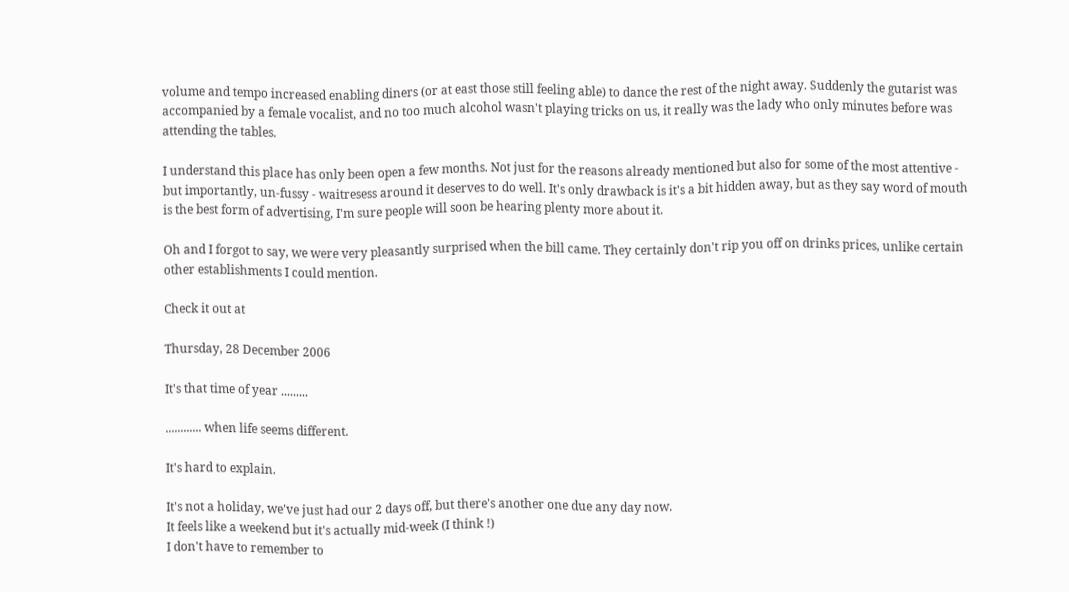volume and tempo increased enabling diners (or at east those still feeling able) to dance the rest of the night away. Suddenly the gutarist was accompanied by a female vocalist, and no too much alcohol wasn't playing tricks on us, it really was the lady who only minutes before was attending the tables.

I understand this place has only been open a few months. Not just for the reasons already mentioned but also for some of the most attentive - but importantly, un-fussy - waitresess around it deserves to do well. It's only drawback is it's a bit hidden away, but as they say word of mouth is the best form of advertising, I'm sure people will soon be hearing plenty more about it.

Oh and I forgot to say, we were very pleasantly surprised when the bill came. They certainly don't rip you off on drinks prices, unlike certain other establishments I could mention.

Check it out at

Thursday, 28 December 2006

It's that time of year .........

............ when life seems different.

It's hard to explain.

It's not a holiday, we've just had our 2 days off, but there's another one due any day now.
It feels like a weekend but it's actually mid-week (I think !)
I don't have to remember to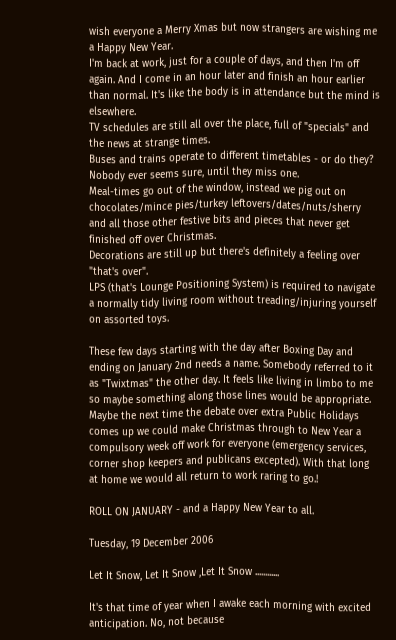wish everyone a Merry Xmas but now strangers are wishing me a Happy New Year.
I'm back at work, just for a couple of days, and then I'm off again. And I come in an hour later and finish an hour earlier than normal. It's like the body is in attendance but the mind is elsewhere.
TV schedules are still all over the place, full of "specials" and the news at strange times.
Buses and trains operate to different timetables - or do they? Nobody ever seems sure, until they miss one.
Meal-times go out of the window, instead we pig out on chocolates/mince pies/turkey leftovers/dates/nuts/sherry and all those other festive bits and pieces that never get finished off over Christmas.
Decorations are still up but there's definitely a feeling over "that's over".
LPS (that's Lounge Positioning System) is required to navigate a normally tidy living room without treading/injuring yourself on assorted toys.

These few days starting with the day after Boxing Day and ending on January 2nd needs a name. Somebody referred to it as "Twixtmas" the other day. It feels like living in limbo to me so maybe something along those lines would be appropriate. Maybe the next time the debate over extra Public Holidays comes up we could make Christmas through to New Year a compulsory week off work for everyone (emergency services, corner shop keepers and publicans excepted). With that long at home we would all return to work raring to go.!

ROLL ON JANUARY - and a Happy New Year to all.

Tuesday, 19 December 2006

Let It Snow, Let It Snow ,Let It Snow ............

It's that time of year when I awake each morning with excited anticipation. No, not because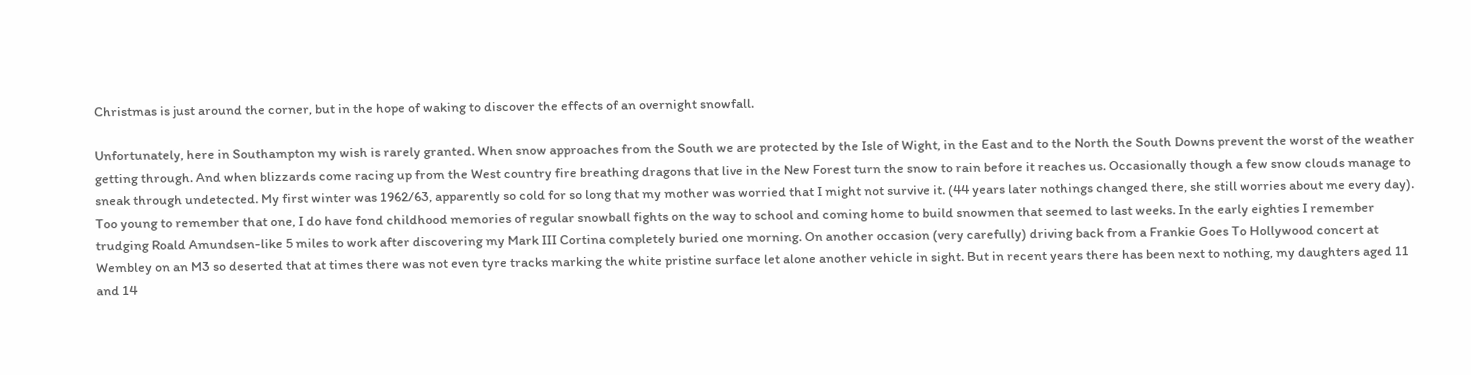Christmas is just around the corner, but in the hope of waking to discover the effects of an overnight snowfall.

Unfortunately, here in Southampton my wish is rarely granted. When snow approaches from the South we are protected by the Isle of Wight, in the East and to the North the South Downs prevent the worst of the weather getting through. And when blizzards come racing up from the West country fire breathing dragons that live in the New Forest turn the snow to rain before it reaches us. Occasionally though a few snow clouds manage to sneak through undetected. My first winter was 1962/63, apparently so cold for so long that my mother was worried that I might not survive it. (44 years later nothings changed there, she still worries about me every day). Too young to remember that one, I do have fond childhood memories of regular snowball fights on the way to school and coming home to build snowmen that seemed to last weeks. In the early eighties I remember trudging Roald Amundsen-like 5 miles to work after discovering my Mark III Cortina completely buried one morning. On another occasion (very carefully) driving back from a Frankie Goes To Hollywood concert at Wembley on an M3 so deserted that at times there was not even tyre tracks marking the white pristine surface let alone another vehicle in sight. But in recent years there has been next to nothing, my daughters aged 11 and 14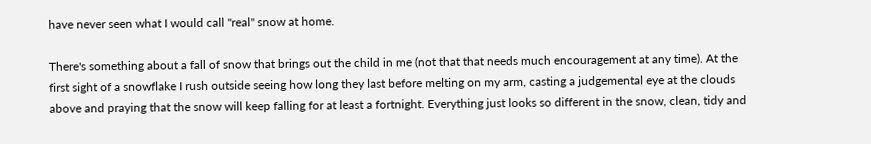have never seen what I would call "real" snow at home.

There's something about a fall of snow that brings out the child in me (not that that needs much encouragement at any time). At the first sight of a snowflake I rush outside seeing how long they last before melting on my arm, casting a judgemental eye at the clouds above and praying that the snow will keep falling for at least a fortnight. Everything just looks so different in the snow, clean, tidy and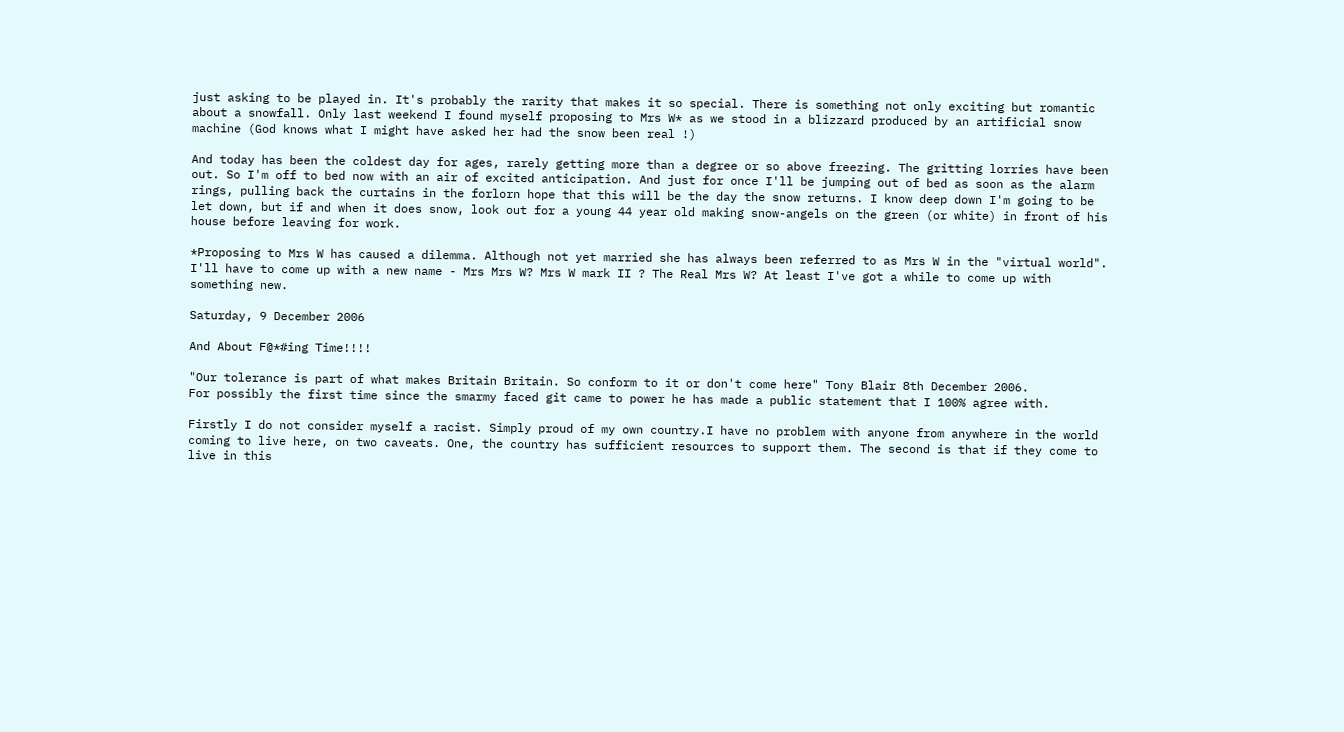just asking to be played in. It's probably the rarity that makes it so special. There is something not only exciting but romantic about a snowfall. Only last weekend I found myself proposing to Mrs W* as we stood in a blizzard produced by an artificial snow machine (God knows what I might have asked her had the snow been real !)

And today has been the coldest day for ages, rarely getting more than a degree or so above freezing. The gritting lorries have been out. So I'm off to bed now with an air of excited anticipation. And just for once I'll be jumping out of bed as soon as the alarm rings, pulling back the curtains in the forlorn hope that this will be the day the snow returns. I know deep down I'm going to be let down, but if and when it does snow, look out for a young 44 year old making snow-angels on the green (or white) in front of his house before leaving for work.

*Proposing to Mrs W has caused a dilemma. Although not yet married she has always been referred to as Mrs W in the "virtual world". I'll have to come up with a new name - Mrs Mrs W? Mrs W mark II ? The Real Mrs W? At least I've got a while to come up with something new.

Saturday, 9 December 2006

And About F@*#ing Time!!!!

"Our tolerance is part of what makes Britain Britain. So conform to it or don't come here" Tony Blair 8th December 2006.
For possibly the first time since the smarmy faced git came to power he has made a public statement that I 100% agree with.

Firstly I do not consider myself a racist. Simply proud of my own country.I have no problem with anyone from anywhere in the world coming to live here, on two caveats. One, the country has sufficient resources to support them. The second is that if they come to live in this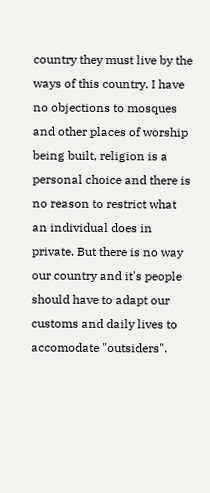country they must live by the ways of this country. I have no objections to mosques and other places of worship being built, religion is a personal choice and there is no reason to restrict what an individual does in private. But there is no way our country and it's people should have to adapt our customs and daily lives to accomodate "outsiders".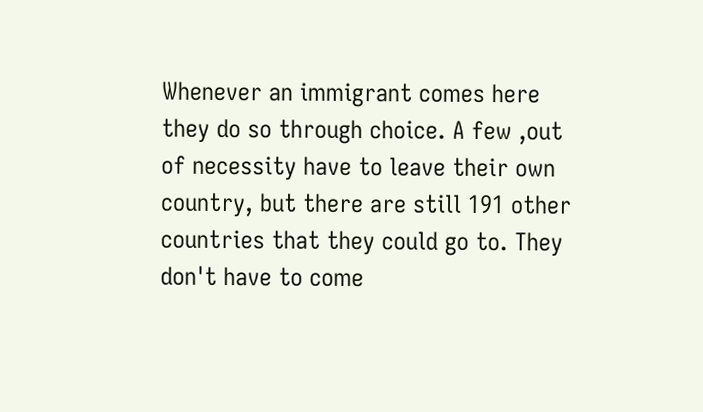Whenever an immigrant comes here they do so through choice. A few ,out of necessity have to leave their own country, but there are still 191 other countries that they could go to. They don't have to come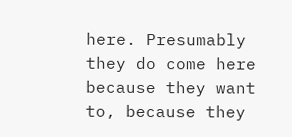here. Presumably they do come here because they want to, because they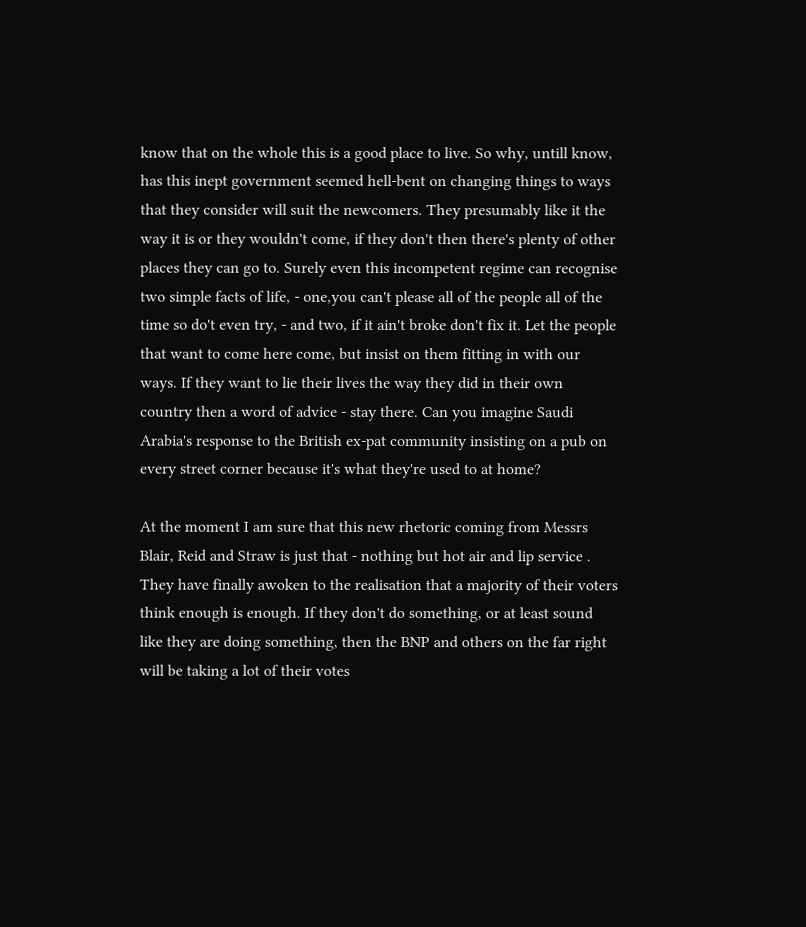know that on the whole this is a good place to live. So why, untill know, has this inept government seemed hell-bent on changing things to ways that they consider will suit the newcomers. They presumably like it the way it is or they wouldn't come, if they don't then there's plenty of other places they can go to. Surely even this incompetent regime can recognise two simple facts of life, - one,you can't please all of the people all of the time so do't even try, - and two, if it ain't broke don't fix it. Let the people that want to come here come, but insist on them fitting in with our ways. If they want to lie their lives the way they did in their own country then a word of advice - stay there. Can you imagine Saudi Arabia's response to the British ex-pat community insisting on a pub on every street corner because it's what they're used to at home?

At the moment I am sure that this new rhetoric coming from Messrs Blair, Reid and Straw is just that - nothing but hot air and lip service . They have finally awoken to the realisation that a majority of their voters think enough is enough. If they don't do something, or at least sound like they are doing something, then the BNP and others on the far right will be taking a lot of their votes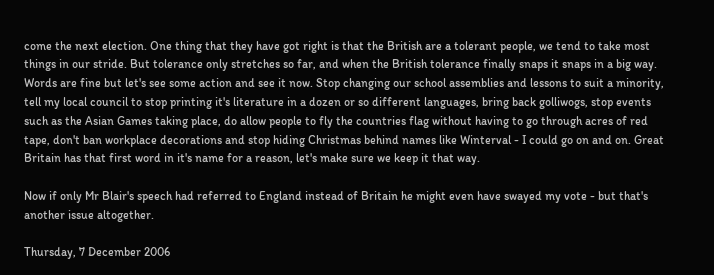come the next election. One thing that they have got right is that the British are a tolerant people, we tend to take most things in our stride. But tolerance only stretches so far, and when the British tolerance finally snaps it snaps in a big way. Words are fine but let's see some action and see it now. Stop changing our school assemblies and lessons to suit a minority, tell my local council to stop printing it's literature in a dozen or so different languages, bring back golliwogs, stop events such as the Asian Games taking place, do allow people to fly the countries flag without having to go through acres of red tape, don't ban workplace decorations and stop hiding Christmas behind names like Winterval - I could go on and on. Great Britain has that first word in it's name for a reason, let's make sure we keep it that way.

Now if only Mr Blair's speech had referred to England instead of Britain he might even have swayed my vote - but that's another issue altogether.

Thursday, 7 December 2006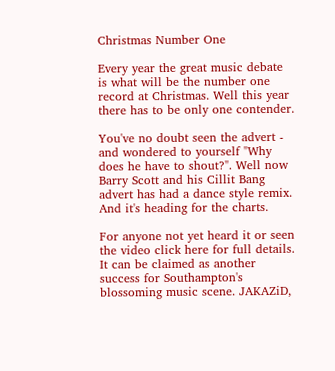Christmas Number One

Every year the great music debate is what will be the number one record at Christmas. Well this year there has to be only one contender.

You've no doubt seen the advert - and wondered to yourself "Why does he have to shout?". Well now Barry Scott and his Cillit Bang advert has had a dance style remix. And it's heading for the charts.

For anyone not yet heard it or seen the video click here for full details. It can be claimed as another success for Southampton's blossoming music scene. JAKAZiD,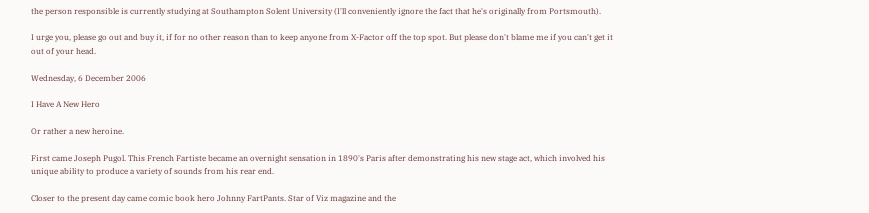the person responsible is currently studying at Southampton Solent University (I'll conveniently ignore the fact that he's originally from Portsmouth).

I urge you, please go out and buy it, if for no other reason than to keep anyone from X-Factor off the top spot. But please don't blame me if you can't get it out of your head.

Wednesday, 6 December 2006

I Have A New Hero

Or rather a new heroine.

First came Joseph Pugol. This French Fartiste became an overnight sensation in 1890's Paris after demonstrating his new stage act, which involved his unique ability to produce a variety of sounds from his rear end.

Closer to the present day came comic book hero Johnny FartPants. Star of Viz magazine and the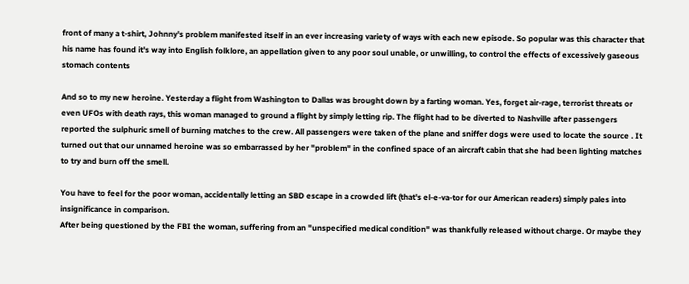front of many a t-shirt, Johnny's problem manifested itself in an ever increasing variety of ways with each new episode. So popular was this character that his name has found it's way into English folklore, an appellation given to any poor soul unable, or unwilling, to control the effects of excessively gaseous stomach contents

And so to my new heroine. Yesterday a flight from Washington to Dallas was brought down by a farting woman. Yes, forget air-rage, terrorist threats or even UFOs with death rays, this woman managed to ground a flight by simply letting rip. The flight had to be diverted to Nashville after passengers reported the sulphuric smell of burning matches to the crew. All passengers were taken of the plane and sniffer dogs were used to locate the source . It turned out that our unnamed heroine was so embarrassed by her "problem" in the confined space of an aircraft cabin that she had been lighting matches to try and burn off the smell.

You have to feel for the poor woman, accidentally letting an SBD escape in a crowded lift (that's el-e-va-tor for our American readers) simply pales into insignificance in comparison.
After being questioned by the FBI the woman, suffering from an "unspecified medical condition" was thankfully released without charge. Or maybe they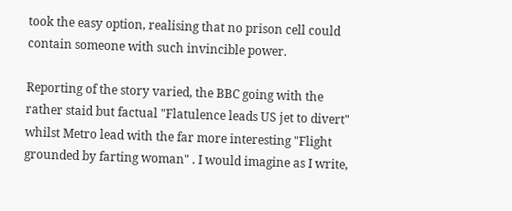took the easy option, realising that no prison cell could contain someone with such invincible power.

Reporting of the story varied, the BBC going with the rather staid but factual "Flatulence leads US jet to divert" whilst Metro lead with the far more interesting "Flight grounded by farting woman" . I would imagine as I write,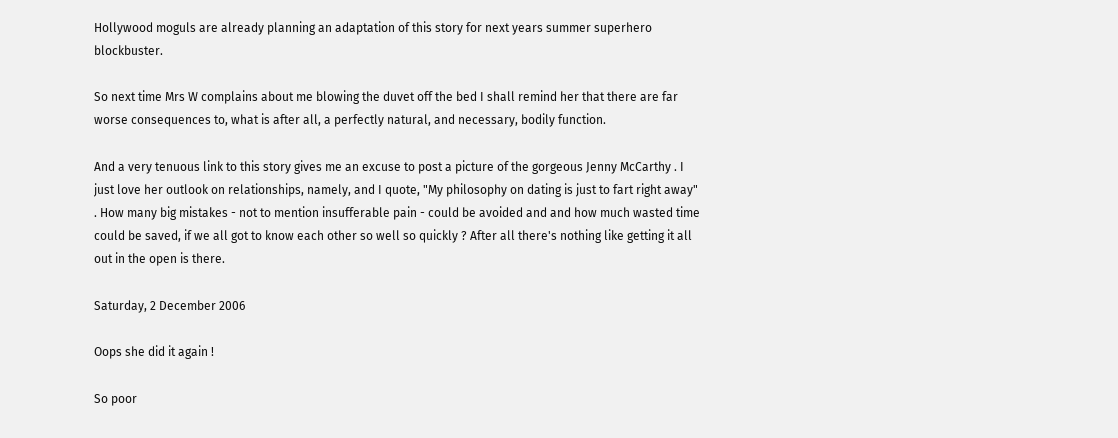Hollywood moguls are already planning an adaptation of this story for next years summer superhero blockbuster.

So next time Mrs W complains about me blowing the duvet off the bed I shall remind her that there are far worse consequences to, what is after all, a perfectly natural, and necessary, bodily function.

And a very tenuous link to this story gives me an excuse to post a picture of the gorgeous Jenny McCarthy . I just love her outlook on relationships, namely, and I quote, "My philosophy on dating is just to fart right away" . How many big mistakes - not to mention insufferable pain - could be avoided and and how much wasted time could be saved, if we all got to know each other so well so quickly ? After all there's nothing like getting it all out in the open is there.

Saturday, 2 December 2006

Oops she did it again !

So poor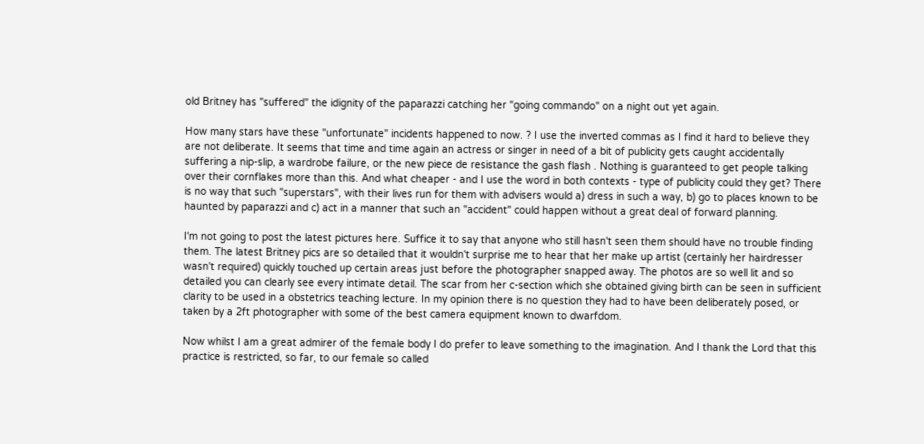old Britney has "suffered" the idignity of the paparazzi catching her "going commando" on a night out yet again.

How many stars have these "unfortunate" incidents happened to now. ? I use the inverted commas as I find it hard to believe they are not deliberate. It seems that time and time again an actress or singer in need of a bit of publicity gets caught accidentally suffering a nip-slip, a wardrobe failure, or the new piece de resistance the gash flash . Nothing is guaranteed to get people talking over their cornflakes more than this. And what cheaper - and I use the word in both contexts - type of publicity could they get? There is no way that such "superstars", with their lives run for them with advisers would a) dress in such a way, b) go to places known to be haunted by paparazzi and c) act in a manner that such an "accident" could happen without a great deal of forward planning.

I'm not going to post the latest pictures here. Suffice it to say that anyone who still hasn't seen them should have no trouble finding them. The latest Britney pics are so detailed that it wouldn't surprise me to hear that her make up artist (certainly her hairdresser wasn't required) quickly touched up certain areas just before the photographer snapped away. The photos are so well lit and so detailed you can clearly see every intimate detail. The scar from her c-section which she obtained giving birth can be seen in sufficient clarity to be used in a obstetrics teaching lecture. In my opinion there is no question they had to have been deliberately posed, or taken by a 2ft photographer with some of the best camera equipment known to dwarfdom.

Now whilst I am a great admirer of the female body I do prefer to leave something to the imagination. And I thank the Lord that this practice is restricted, so far, to our female so called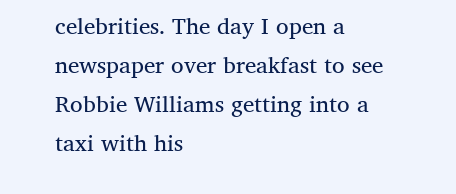celebrities. The day I open a newspaper over breakfast to see Robbie Williams getting into a taxi with his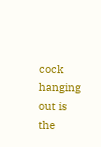cock hanging out is the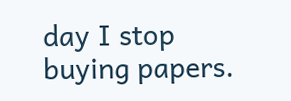day I stop buying papers.